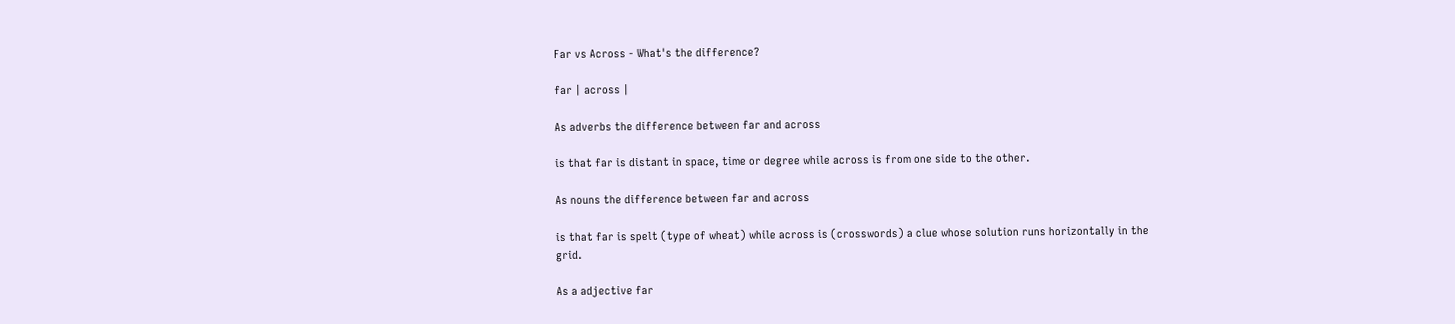Far vs Across - What's the difference?

far | across |

As adverbs the difference between far and across

is that far is distant in space, time or degree while across is from one side to the other.

As nouns the difference between far and across

is that far is spelt (type of wheat) while across is (crosswords) a clue whose solution runs horizontally in the grid.

As a adjective far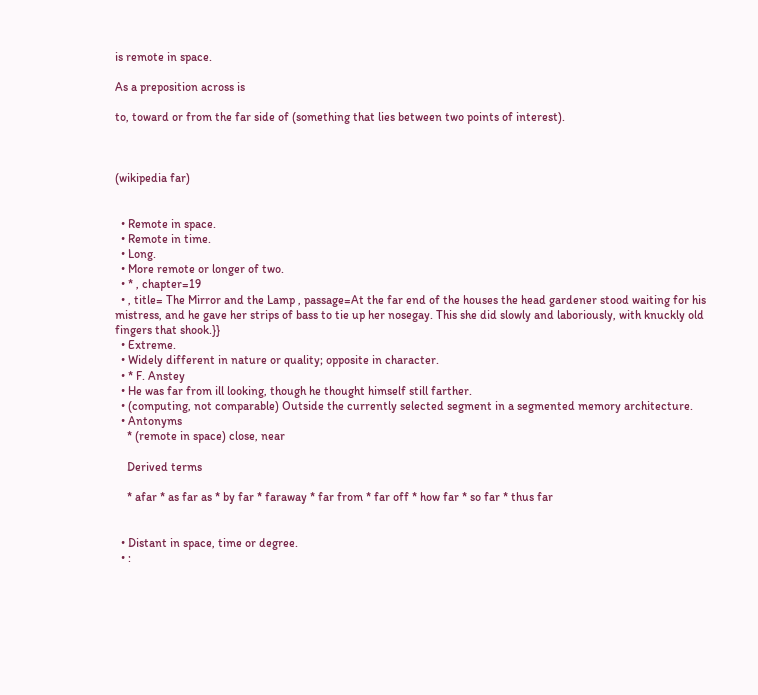is remote in space.

As a preposition across is

to, toward or from the far side of (something that lies between two points of interest).



(wikipedia far)


  • Remote in space.
  • Remote in time.
  • Long.
  • More remote or longer of two.
  • * , chapter=19
  • , title= The Mirror and the Lamp , passage=At the far end of the houses the head gardener stood waiting for his mistress, and he gave her strips of bass to tie up her nosegay. This she did slowly and laboriously, with knuckly old fingers that shook.}}
  • Extreme.
  • Widely different in nature or quality; opposite in character.
  • * F. Anstey
  • He was far from ill looking, though he thought himself still farther.
  • (computing, not comparable) Outside the currently selected segment in a segmented memory architecture.
  • Antonyms
    * (remote in space) close, near

    Derived terms

    * afar * as far as * by far * faraway * far from * far off * how far * so far * thus far


  • Distant in space, time or degree.
  • :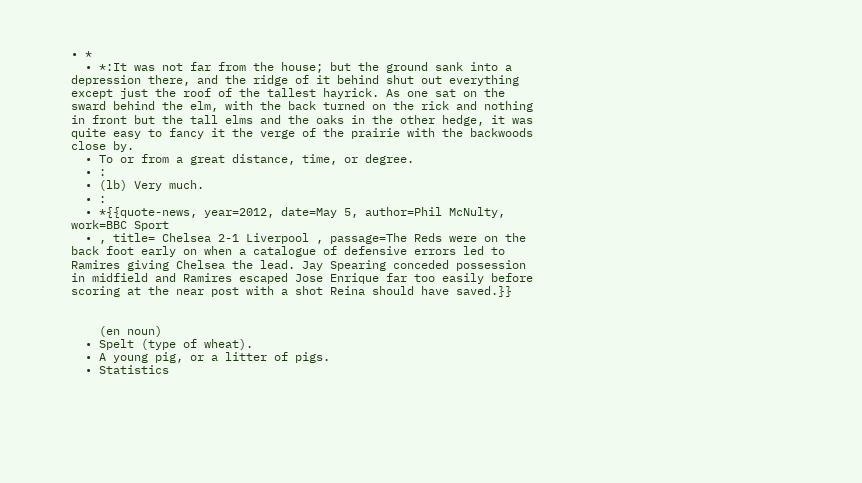• *
  • *:It was not far from the house; but the ground sank into a depression there, and the ridge of it behind shut out everything except just the roof of the tallest hayrick. As one sat on the sward behind the elm, with the back turned on the rick and nothing in front but the tall elms and the oaks in the other hedge, it was quite easy to fancy it the verge of the prairie with the backwoods close by.
  • To or from a great distance, time, or degree.
  • :
  • (lb) Very much.
  • :
  • *{{quote-news, year=2012, date=May 5, author=Phil McNulty, work=BBC Sport
  • , title= Chelsea 2-1 Liverpool , passage=The Reds were on the back foot early on when a catalogue of defensive errors led to Ramires giving Chelsea the lead. Jay Spearing conceded possession in midfield and Ramires escaped Jose Enrique far too easily before scoring at the near post with a shot Reina should have saved.}}


    (en noun)
  • Spelt (type of wheat).
  • A young pig, or a litter of pigs.
  • Statistics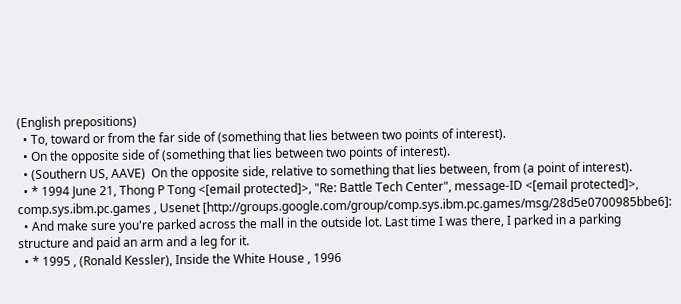(English prepositions)
  • To, toward or from the far side of (something that lies between two points of interest).
  • On the opposite side of (something that lies between two points of interest).
  • (Southern US, AAVE)  On the opposite side, relative to something that lies between, from (a point of interest).
  • * 1994 June 21, Thong P Tong <[email protected]>, "Re: Battle Tech Center", message-ID <[email protected]>, comp.sys.ibm.pc.games , Usenet [http://groups.google.com/group/comp.sys.ibm.pc.games/msg/28d5e0700985bbe6]:
  • And make sure you're parked across the mall in the outside lot. Last time I was there, I parked in a parking structure and paid an arm and a leg for it.
  • * 1995 , (Ronald Kessler), Inside the White House , 1996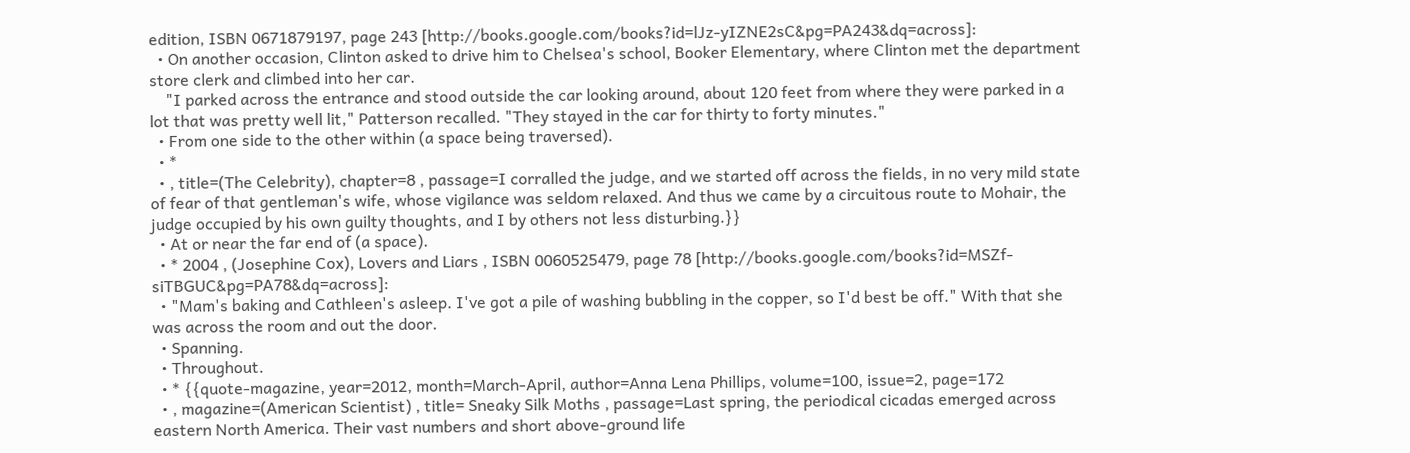edition, ISBN 0671879197, page 243 [http://books.google.com/books?id=lJz-yIZNE2sC&pg=PA243&dq=across]:
  • On another occasion, Clinton asked to drive him to Chelsea's school, Booker Elementary, where Clinton met the department store clerk and climbed into her car.
    "I parked across the entrance and stood outside the car looking around, about 120 feet from where they were parked in a lot that was pretty well lit," Patterson recalled. "They stayed in the car for thirty to forty minutes."
  • From one side to the other within (a space being traversed).
  • *
  • , title=(The Celebrity), chapter=8 , passage=I corralled the judge, and we started off across the fields, in no very mild state of fear of that gentleman's wife, whose vigilance was seldom relaxed. And thus we came by a circuitous route to Mohair, the judge occupied by his own guilty thoughts, and I by others not less disturbing.}}
  • At or near the far end of (a space).
  • * 2004 , (Josephine Cox), Lovers and Liars , ISBN 0060525479, page 78 [http://books.google.com/books?id=MSZf-siTBGUC&pg=PA78&dq=across]:
  • "Mam's baking and Cathleen's asleep. I've got a pile of washing bubbling in the copper, so I'd best be off." With that she was across the room and out the door.
  • Spanning.
  • Throughout.
  • * {{quote-magazine, year=2012, month=March-April, author=Anna Lena Phillips, volume=100, issue=2, page=172
  • , magazine=(American Scientist) , title= Sneaky Silk Moths , passage=Last spring, the periodical cicadas emerged across eastern North America. Their vast numbers and short above-ground life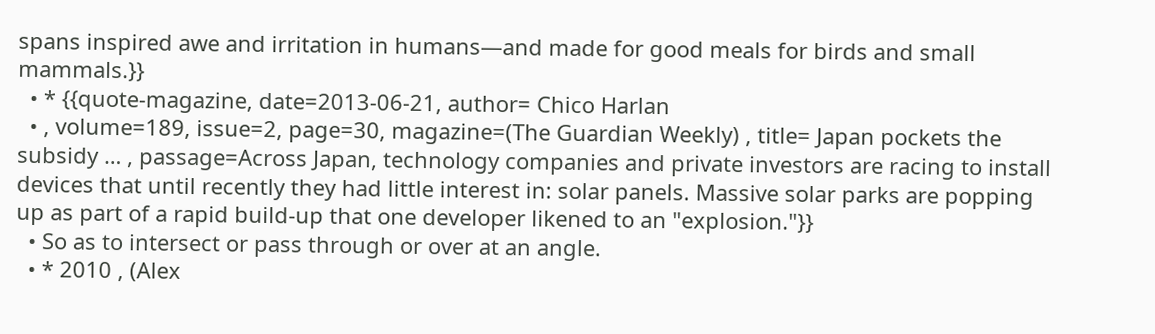spans inspired awe and irritation in humans—and made for good meals for birds and small mammals.}}
  • * {{quote-magazine, date=2013-06-21, author= Chico Harlan
  • , volume=189, issue=2, page=30, magazine=(The Guardian Weekly) , title= Japan pockets the subsidy … , passage=Across Japan, technology companies and private investors are racing to install devices that until recently they had little interest in: solar panels. Massive solar parks are popping up as part of a rapid build-up that one developer likened to an "explosion."}}
  • So as to intersect or pass through or over at an angle.
  • * 2010 , (Alex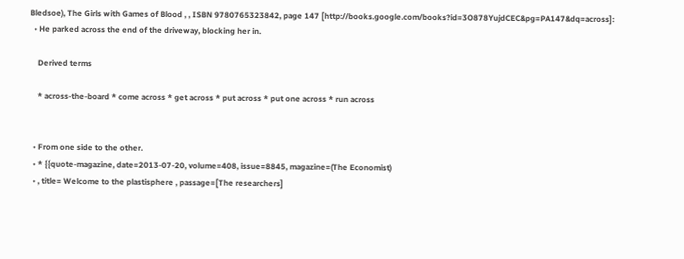Bledsoe), The Girls with Games of Blood , , ISBN 9780765323842, page 147 [http://books.google.com/books?id=3O878YujdCEC&pg=PA147&dq=across]:
  • He parked across the end of the driveway, blocking her in.

    Derived terms

    * across-the-board * come across * get across * put across * put one across * run across


  • From one side to the other.
  • * {{quote-magazine, date=2013-07-20, volume=408, issue=8845, magazine=(The Economist)
  • , title= Welcome to the plastisphere , passage=[The researchers]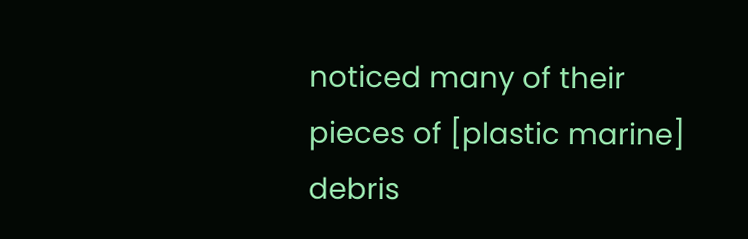noticed many of their pieces of [plastic marine] debris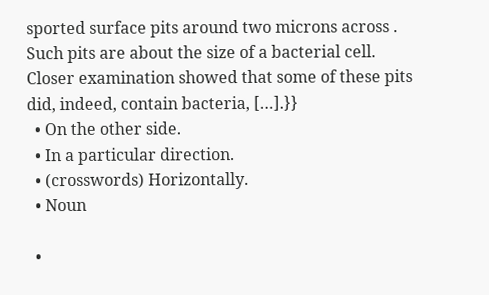sported surface pits around two microns across . Such pits are about the size of a bacterial cell. Closer examination showed that some of these pits did, indeed, contain bacteria, […].}}
  • On the other side.
  • In a particular direction.
  • (crosswords) Horizontally.
  • Noun

  •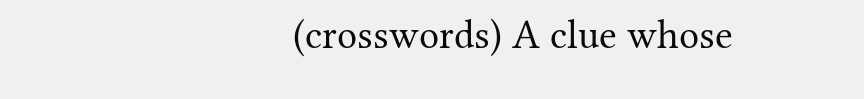(crosswords) A clue whose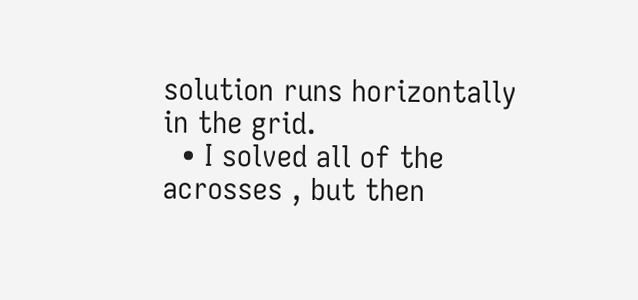solution runs horizontally in the grid.
  • I solved all of the acrosses , but then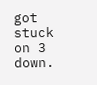got stuck on 3 down.